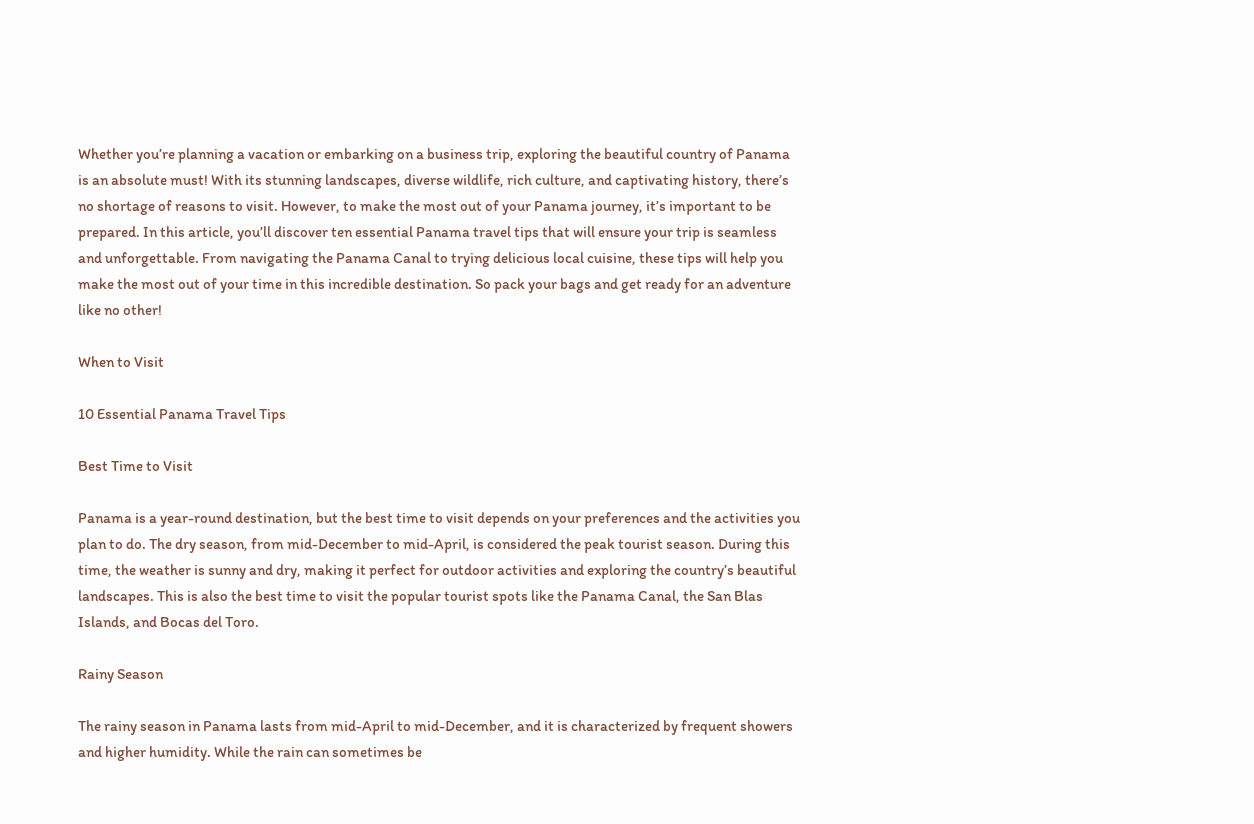Whether you’re planning a vacation or embarking on a business trip, exploring the beautiful country of Panama is an absolute must! With its stunning landscapes, diverse wildlife, rich culture, and captivating history, there’s no shortage of reasons to visit. However, to make the most out of your Panama journey, it’s important to be prepared. In this article, you’ll discover ten essential Panama travel tips that will ensure your trip is seamless and unforgettable. From navigating the Panama Canal to trying delicious local cuisine, these tips will help you make the most out of your time in this incredible destination. So pack your bags and get ready for an adventure like no other!

When to Visit

10 Essential Panama Travel Tips

Best Time to Visit

Panama is a year-round destination, but the best time to visit depends on your preferences and the activities you plan to do. The dry season, from mid-December to mid-April, is considered the peak tourist season. During this time, the weather is sunny and dry, making it perfect for outdoor activities and exploring the country’s beautiful landscapes. This is also the best time to visit the popular tourist spots like the Panama Canal, the San Blas Islands, and Bocas del Toro.

Rainy Season

The rainy season in Panama lasts from mid-April to mid-December, and it is characterized by frequent showers and higher humidity. While the rain can sometimes be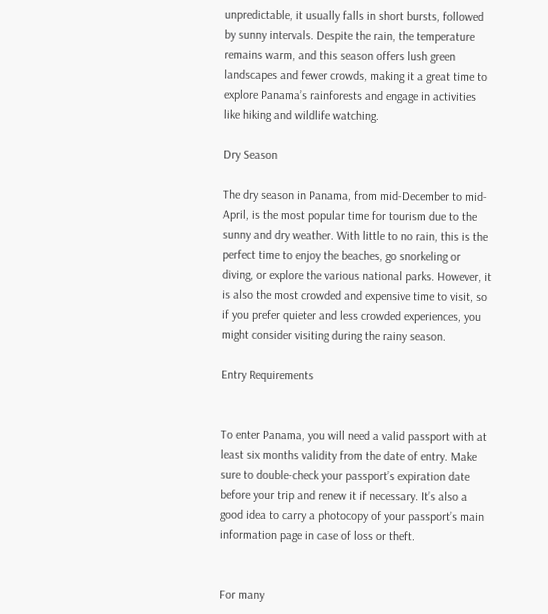unpredictable, it usually falls in short bursts, followed by sunny intervals. Despite the rain, the temperature remains warm, and this season offers lush green landscapes and fewer crowds, making it a great time to explore Panama’s rainforests and engage in activities like hiking and wildlife watching.

Dry Season

The dry season in Panama, from mid-December to mid-April, is the most popular time for tourism due to the sunny and dry weather. With little to no rain, this is the perfect time to enjoy the beaches, go snorkeling or diving, or explore the various national parks. However, it is also the most crowded and expensive time to visit, so if you prefer quieter and less crowded experiences, you might consider visiting during the rainy season.

Entry Requirements


To enter Panama, you will need a valid passport with at least six months validity from the date of entry. Make sure to double-check your passport’s expiration date before your trip and renew it if necessary. It’s also a good idea to carry a photocopy of your passport’s main information page in case of loss or theft.


For many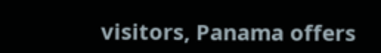visitors, Panama offers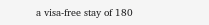a visa-free stay of 180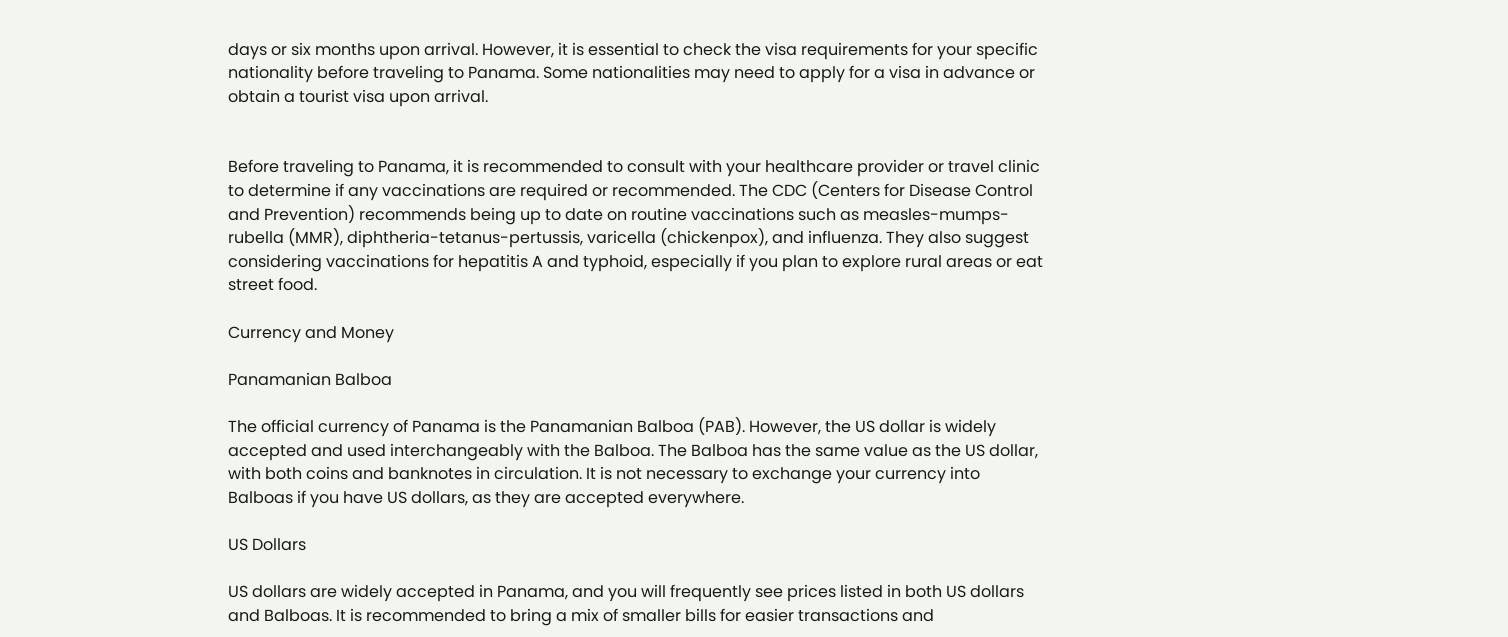days or six months upon arrival. However, it is essential to check the visa requirements for your specific nationality before traveling to Panama. Some nationalities may need to apply for a visa in advance or obtain a tourist visa upon arrival.


Before traveling to Panama, it is recommended to consult with your healthcare provider or travel clinic to determine if any vaccinations are required or recommended. The CDC (Centers for Disease Control and Prevention) recommends being up to date on routine vaccinations such as measles-mumps-rubella (MMR), diphtheria-tetanus-pertussis, varicella (chickenpox), and influenza. They also suggest considering vaccinations for hepatitis A and typhoid, especially if you plan to explore rural areas or eat street food.

Currency and Money

Panamanian Balboa

The official currency of Panama is the Panamanian Balboa (PAB). However, the US dollar is widely accepted and used interchangeably with the Balboa. The Balboa has the same value as the US dollar, with both coins and banknotes in circulation. It is not necessary to exchange your currency into Balboas if you have US dollars, as they are accepted everywhere.

US Dollars

US dollars are widely accepted in Panama, and you will frequently see prices listed in both US dollars and Balboas. It is recommended to bring a mix of smaller bills for easier transactions and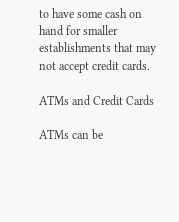to have some cash on hand for smaller establishments that may not accept credit cards.

ATMs and Credit Cards

ATMs can be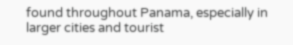found throughout Panama, especially in larger cities and tourist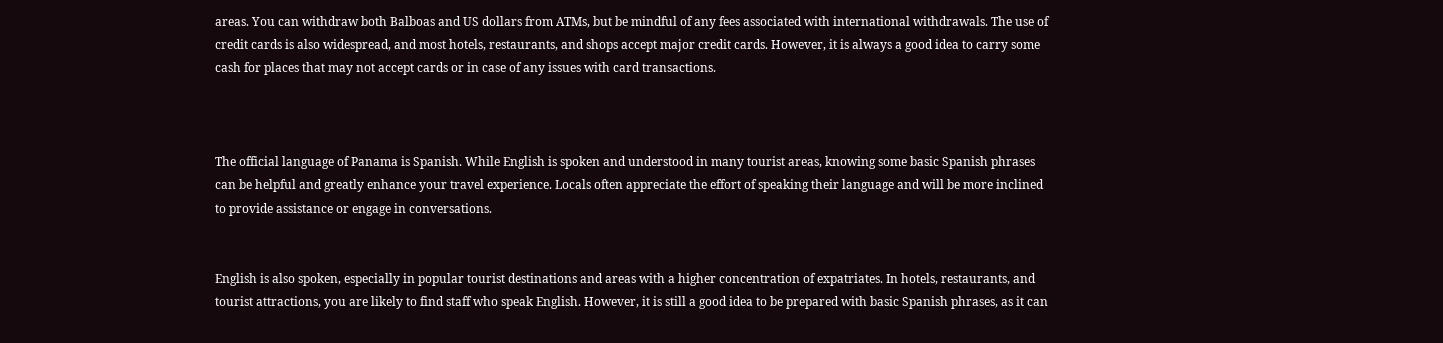areas. You can withdraw both Balboas and US dollars from ATMs, but be mindful of any fees associated with international withdrawals. The use of credit cards is also widespread, and most hotels, restaurants, and shops accept major credit cards. However, it is always a good idea to carry some cash for places that may not accept cards or in case of any issues with card transactions.



The official language of Panama is Spanish. While English is spoken and understood in many tourist areas, knowing some basic Spanish phrases can be helpful and greatly enhance your travel experience. Locals often appreciate the effort of speaking their language and will be more inclined to provide assistance or engage in conversations.


English is also spoken, especially in popular tourist destinations and areas with a higher concentration of expatriates. In hotels, restaurants, and tourist attractions, you are likely to find staff who speak English. However, it is still a good idea to be prepared with basic Spanish phrases, as it can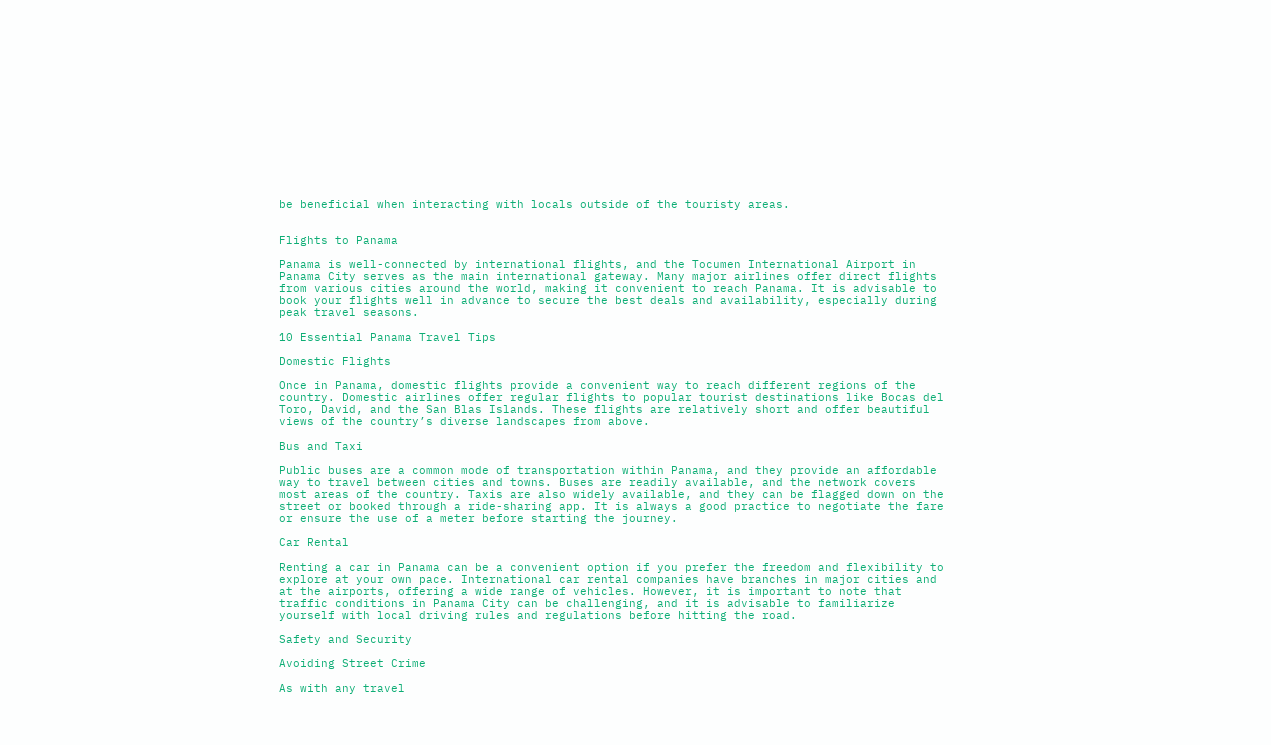be beneficial when interacting with locals outside of the touristy areas.


Flights to Panama

Panama is well-connected by international flights, and the Tocumen International Airport in Panama City serves as the main international gateway. Many major airlines offer direct flights from various cities around the world, making it convenient to reach Panama. It is advisable to book your flights well in advance to secure the best deals and availability, especially during peak travel seasons.

10 Essential Panama Travel Tips

Domestic Flights

Once in Panama, domestic flights provide a convenient way to reach different regions of the country. Domestic airlines offer regular flights to popular tourist destinations like Bocas del Toro, David, and the San Blas Islands. These flights are relatively short and offer beautiful views of the country’s diverse landscapes from above.

Bus and Taxi

Public buses are a common mode of transportation within Panama, and they provide an affordable way to travel between cities and towns. Buses are readily available, and the network covers most areas of the country. Taxis are also widely available, and they can be flagged down on the street or booked through a ride-sharing app. It is always a good practice to negotiate the fare or ensure the use of a meter before starting the journey.

Car Rental

Renting a car in Panama can be a convenient option if you prefer the freedom and flexibility to explore at your own pace. International car rental companies have branches in major cities and at the airports, offering a wide range of vehicles. However, it is important to note that traffic conditions in Panama City can be challenging, and it is advisable to familiarize yourself with local driving rules and regulations before hitting the road.

Safety and Security

Avoiding Street Crime

As with any travel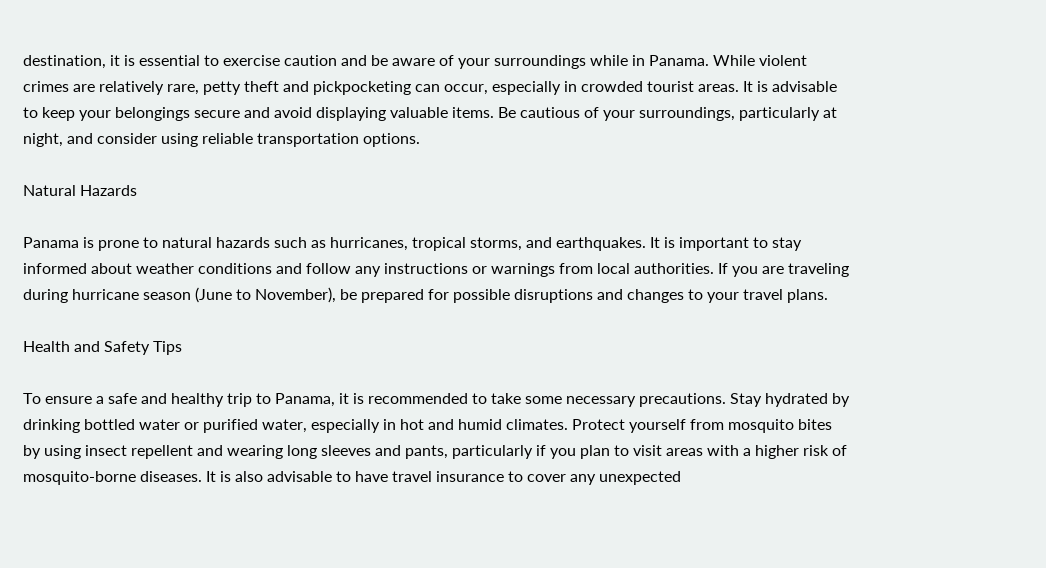destination, it is essential to exercise caution and be aware of your surroundings while in Panama. While violent crimes are relatively rare, petty theft and pickpocketing can occur, especially in crowded tourist areas. It is advisable to keep your belongings secure and avoid displaying valuable items. Be cautious of your surroundings, particularly at night, and consider using reliable transportation options.

Natural Hazards

Panama is prone to natural hazards such as hurricanes, tropical storms, and earthquakes. It is important to stay informed about weather conditions and follow any instructions or warnings from local authorities. If you are traveling during hurricane season (June to November), be prepared for possible disruptions and changes to your travel plans.

Health and Safety Tips

To ensure a safe and healthy trip to Panama, it is recommended to take some necessary precautions. Stay hydrated by drinking bottled water or purified water, especially in hot and humid climates. Protect yourself from mosquito bites by using insect repellent and wearing long sleeves and pants, particularly if you plan to visit areas with a higher risk of mosquito-borne diseases. It is also advisable to have travel insurance to cover any unexpected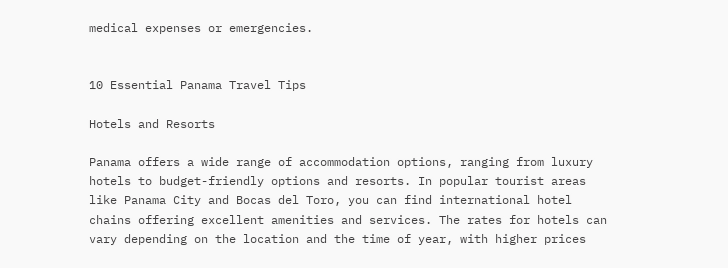medical expenses or emergencies.


10 Essential Panama Travel Tips

Hotels and Resorts

Panama offers a wide range of accommodation options, ranging from luxury hotels to budget-friendly options and resorts. In popular tourist areas like Panama City and Bocas del Toro, you can find international hotel chains offering excellent amenities and services. The rates for hotels can vary depending on the location and the time of year, with higher prices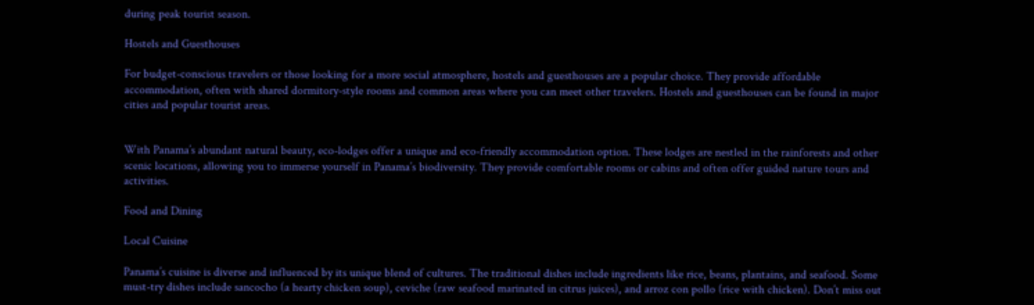during peak tourist season.

Hostels and Guesthouses

For budget-conscious travelers or those looking for a more social atmosphere, hostels and guesthouses are a popular choice. They provide affordable accommodation, often with shared dormitory-style rooms and common areas where you can meet other travelers. Hostels and guesthouses can be found in major cities and popular tourist areas.


With Panama’s abundant natural beauty, eco-lodges offer a unique and eco-friendly accommodation option. These lodges are nestled in the rainforests and other scenic locations, allowing you to immerse yourself in Panama’s biodiversity. They provide comfortable rooms or cabins and often offer guided nature tours and activities.

Food and Dining

Local Cuisine

Panama’s cuisine is diverse and influenced by its unique blend of cultures. The traditional dishes include ingredients like rice, beans, plantains, and seafood. Some must-try dishes include sancocho (a hearty chicken soup), ceviche (raw seafood marinated in citrus juices), and arroz con pollo (rice with chicken). Don’t miss out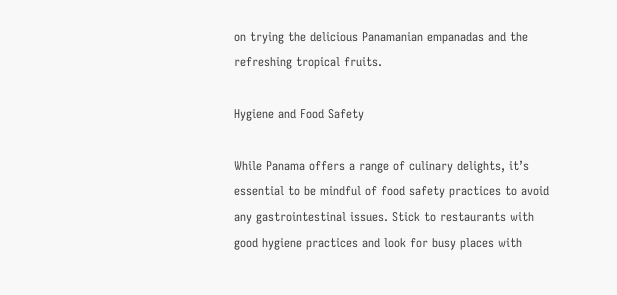on trying the delicious Panamanian empanadas and the refreshing tropical fruits.

Hygiene and Food Safety

While Panama offers a range of culinary delights, it’s essential to be mindful of food safety practices to avoid any gastrointestinal issues. Stick to restaurants with good hygiene practices and look for busy places with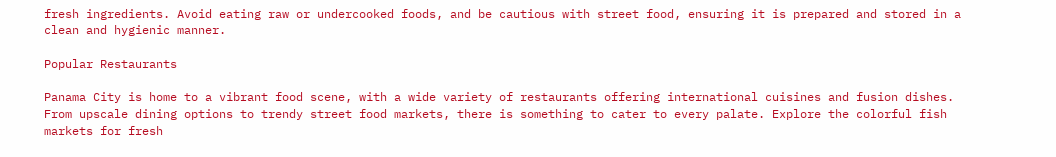fresh ingredients. Avoid eating raw or undercooked foods, and be cautious with street food, ensuring it is prepared and stored in a clean and hygienic manner.

Popular Restaurants

Panama City is home to a vibrant food scene, with a wide variety of restaurants offering international cuisines and fusion dishes. From upscale dining options to trendy street food markets, there is something to cater to every palate. Explore the colorful fish markets for fresh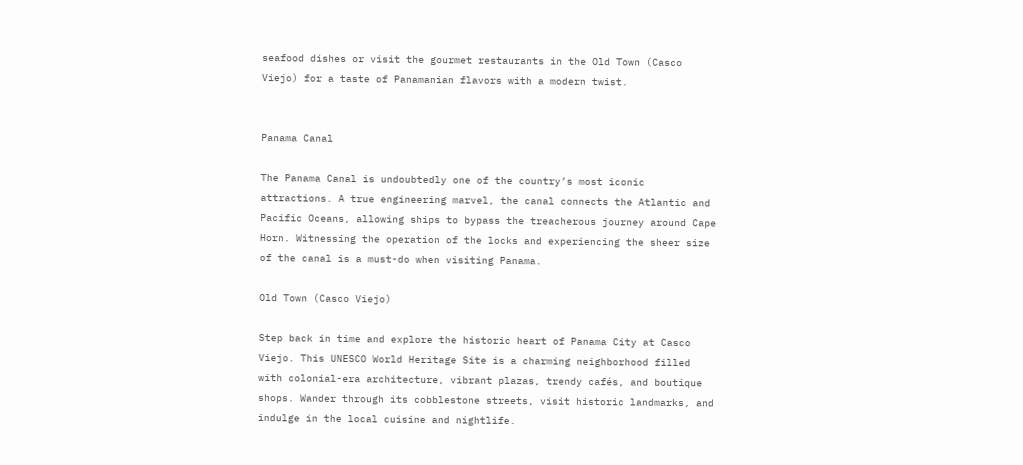seafood dishes or visit the gourmet restaurants in the Old Town (Casco Viejo) for a taste of Panamanian flavors with a modern twist.


Panama Canal

The Panama Canal is undoubtedly one of the country’s most iconic attractions. A true engineering marvel, the canal connects the Atlantic and Pacific Oceans, allowing ships to bypass the treacherous journey around Cape Horn. Witnessing the operation of the locks and experiencing the sheer size of the canal is a must-do when visiting Panama.

Old Town (Casco Viejo)

Step back in time and explore the historic heart of Panama City at Casco Viejo. This UNESCO World Heritage Site is a charming neighborhood filled with colonial-era architecture, vibrant plazas, trendy cafés, and boutique shops. Wander through its cobblestone streets, visit historic landmarks, and indulge in the local cuisine and nightlife.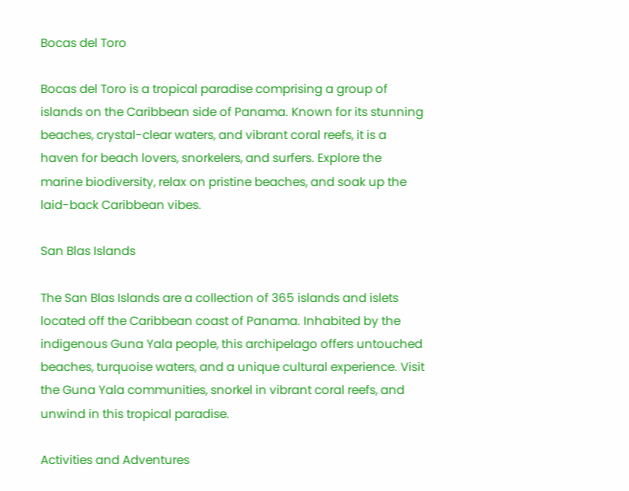Bocas del Toro

Bocas del Toro is a tropical paradise comprising a group of islands on the Caribbean side of Panama. Known for its stunning beaches, crystal-clear waters, and vibrant coral reefs, it is a haven for beach lovers, snorkelers, and surfers. Explore the marine biodiversity, relax on pristine beaches, and soak up the laid-back Caribbean vibes.

San Blas Islands

The San Blas Islands are a collection of 365 islands and islets located off the Caribbean coast of Panama. Inhabited by the indigenous Guna Yala people, this archipelago offers untouched beaches, turquoise waters, and a unique cultural experience. Visit the Guna Yala communities, snorkel in vibrant coral reefs, and unwind in this tropical paradise.

Activities and Adventures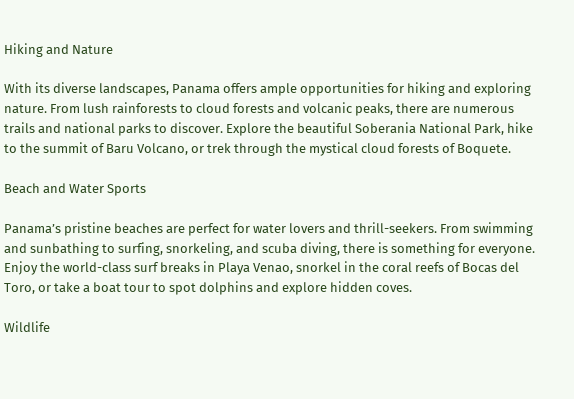Hiking and Nature

With its diverse landscapes, Panama offers ample opportunities for hiking and exploring nature. From lush rainforests to cloud forests and volcanic peaks, there are numerous trails and national parks to discover. Explore the beautiful Soberania National Park, hike to the summit of Baru Volcano, or trek through the mystical cloud forests of Boquete.

Beach and Water Sports

Panama’s pristine beaches are perfect for water lovers and thrill-seekers. From swimming and sunbathing to surfing, snorkeling, and scuba diving, there is something for everyone. Enjoy the world-class surf breaks in Playa Venao, snorkel in the coral reefs of Bocas del Toro, or take a boat tour to spot dolphins and explore hidden coves.

Wildlife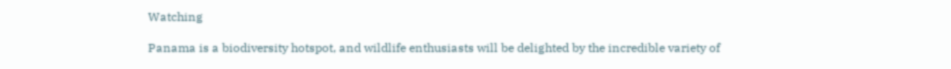Watching

Panama is a biodiversity hotspot, and wildlife enthusiasts will be delighted by the incredible variety of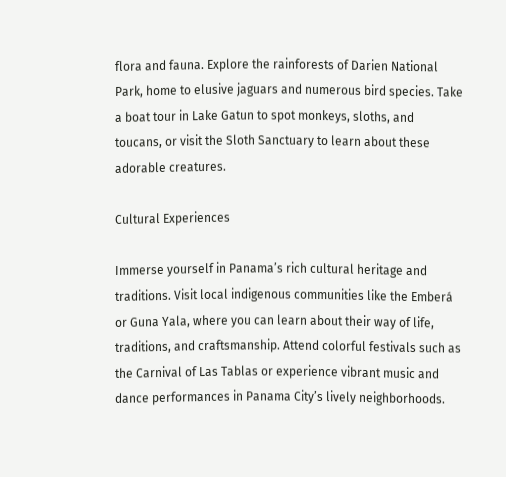flora and fauna. Explore the rainforests of Darien National Park, home to elusive jaguars and numerous bird species. Take a boat tour in Lake Gatun to spot monkeys, sloths, and toucans, or visit the Sloth Sanctuary to learn about these adorable creatures.

Cultural Experiences

Immerse yourself in Panama’s rich cultural heritage and traditions. Visit local indigenous communities like the Emberá or Guna Yala, where you can learn about their way of life, traditions, and craftsmanship. Attend colorful festivals such as the Carnival of Las Tablas or experience vibrant music and dance performances in Panama City’s lively neighborhoods.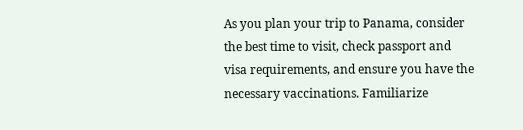As you plan your trip to Panama, consider the best time to visit, check passport and visa requirements, and ensure you have the necessary vaccinations. Familiarize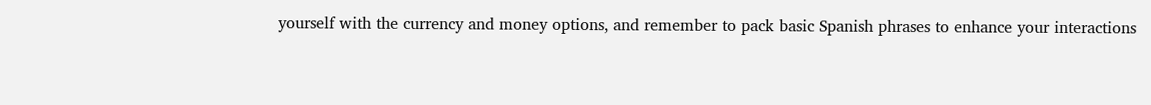yourself with the currency and money options, and remember to pack basic Spanish phrases to enhance your interactions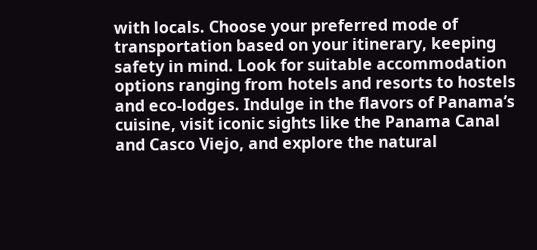with locals. Choose your preferred mode of transportation based on your itinerary, keeping safety in mind. Look for suitable accommodation options ranging from hotels and resorts to hostels and eco-lodges. Indulge in the flavors of Panama’s cuisine, visit iconic sights like the Panama Canal and Casco Viejo, and explore the natural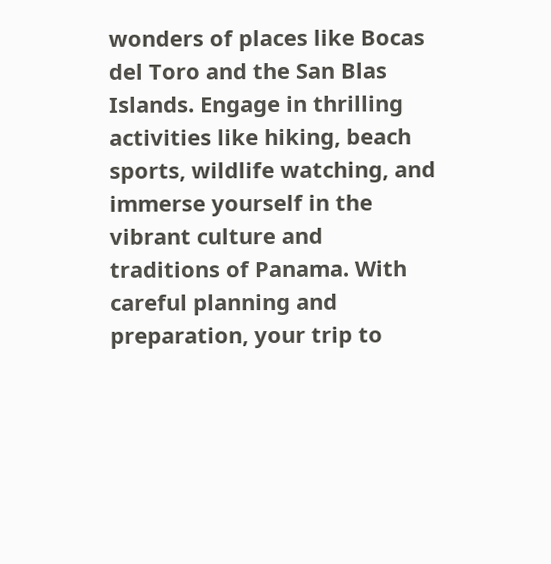wonders of places like Bocas del Toro and the San Blas Islands. Engage in thrilling activities like hiking, beach sports, wildlife watching, and immerse yourself in the vibrant culture and traditions of Panama. With careful planning and preparation, your trip to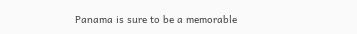Panama is sure to be a memorable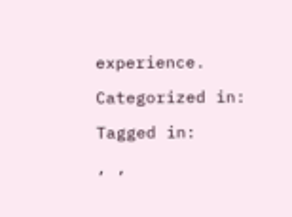experience.

Categorized in:

Tagged in:

, ,